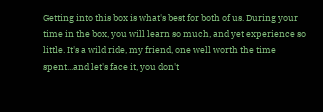Getting into this box is what's best for both of us. During your time in the box, you will learn so much, and yet experience so little. It's a wild ride, my friend, one well worth the time spent...and let's face it, you don't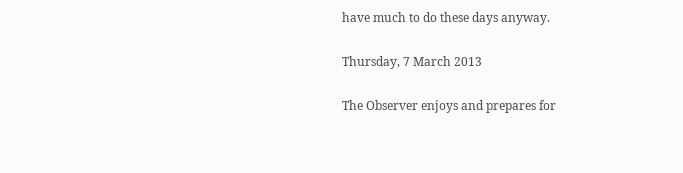have much to do these days anyway.

Thursday, 7 March 2013

The Observer enjoys and prepares for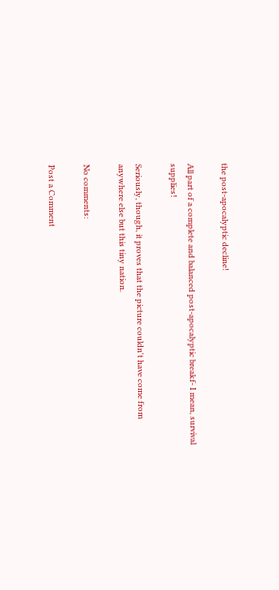the post-apocalyptic decline!

All part of a complete and balanced post-apocalyptic breakf- I mean, survival supplies!

Seriously, though, it proves that the picture couldn't have come from anywhere else but this tiny nation.

No comments:

Post a Comment